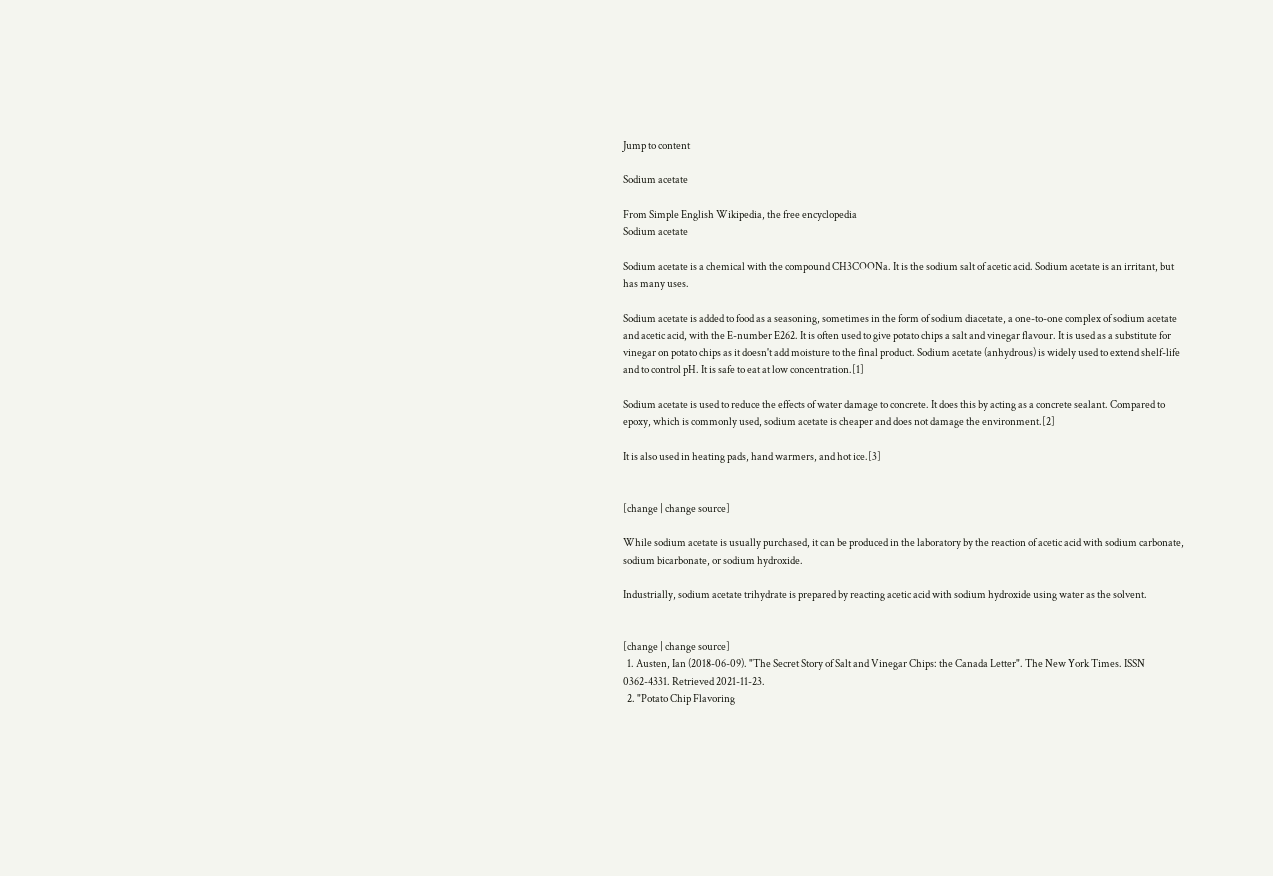Jump to content

Sodium acetate

From Simple English Wikipedia, the free encyclopedia
Sodium acetate

Sodium acetate is a chemical with the compound CH3COONa. It is the sodium salt of acetic acid. Sodium acetate is an irritant, but has many uses.

Sodium acetate is added to food as a seasoning, sometimes in the form of sodium diacetate, a one-to-one complex of sodium acetate and acetic acid, with the E-number E262. It is often used to give potato chips a salt and vinegar flavour. It is used as a substitute for vinegar on potato chips as it doesn't add moisture to the final product. Sodium acetate (anhydrous) is widely used to extend shelf-life and to control pH. It is safe to eat at low concentration.[1]

Sodium acetate is used to reduce the effects of water damage to concrete. It does this by acting as a concrete sealant. Compared to epoxy, which is commonly used, sodium acetate is cheaper and does not damage the environment.[2]

It is also used in heating pads, hand warmers, and hot ice.[3]


[change | change source]

While sodium acetate is usually purchased, it can be produced in the laboratory by the reaction of acetic acid with sodium carbonate, sodium bicarbonate, or sodium hydroxide.

Industrially, sodium acetate trihydrate is prepared by reacting acetic acid with sodium hydroxide using water as the solvent.


[change | change source]
  1. Austen, Ian (2018-06-09). "The Secret Story of Salt and Vinegar Chips: the Canada Letter". The New York Times. ISSN 0362-4331. Retrieved 2021-11-23.
  2. "Potato Chip Flavoring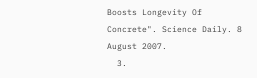Boosts Longevity Of Concrete". Science Daily. 8 August 2007.
  3.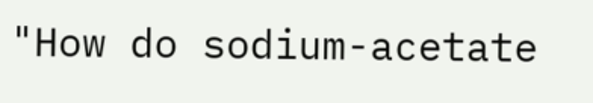"How do sodium-acetate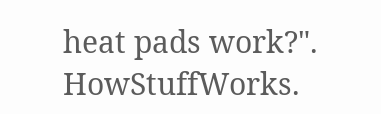heat pads work?". HowStuffWorks.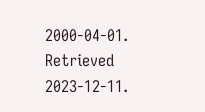2000-04-01. Retrieved 2023-12-11.